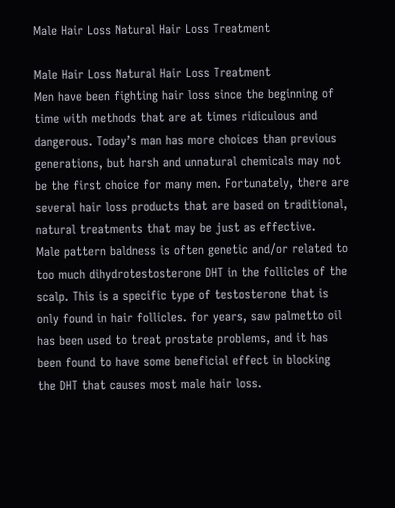Male Hair Loss Natural Hair Loss Treatment

Male Hair Loss Natural Hair Loss Treatment
Men have been fighting hair loss since the beginning of time with methods that are at times ridiculous and dangerous. Today’s man has more choices than previous generations, but harsh and unnatural chemicals may not be the first choice for many men. Fortunately, there are several hair loss products that are based on traditional, natural treatments that may be just as effective.
Male pattern baldness is often genetic and/or related to too much dihydrotestosterone DHT in the follicles of the scalp. This is a specific type of testosterone that is only found in hair follicles. for years, saw palmetto oil has been used to treat prostate problems, and it has been found to have some beneficial effect in blocking the DHT that causes most male hair loss.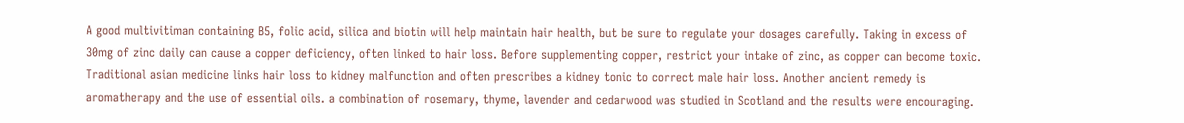A good multivitiman containing B5, folic acid, silica and biotin will help maintain hair health, but be sure to regulate your dosages carefully. Taking in excess of 30mg of zinc daily can cause a copper deficiency, often linked to hair loss. Before supplementing copper, restrict your intake of zinc, as copper can become toxic.
Traditional asian medicine links hair loss to kidney malfunction and often prescribes a kidney tonic to correct male hair loss. Another ancient remedy is aromatherapy and the use of essential oils. a combination of rosemary, thyme, lavender and cedarwood was studied in Scotland and the results were encouraging.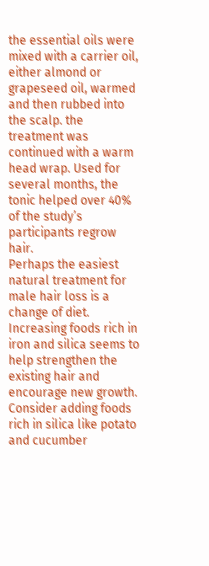the essential oils were mixed with a carrier oil, either almond or grapeseed oil, warmed and then rubbed into the scalp. the treatment was continued with a warm head wrap. Used for several months, the tonic helped over 40% of the study’s participants regrow hair.
Perhaps the easiest natural treatment for male hair loss is a change of diet. Increasing foods rich in iron and silica seems to help strengthen the existing hair and encourage new growth. Consider adding foods rich in silica like potato and cucumber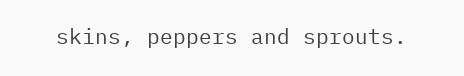skins, peppers and sprouts.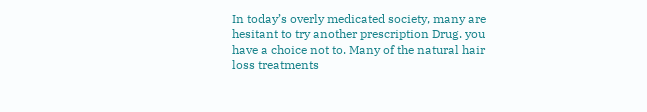In today’s overly medicated society, many are hesitant to try another prescription Drug. you have a choice not to. Many of the natural hair loss treatments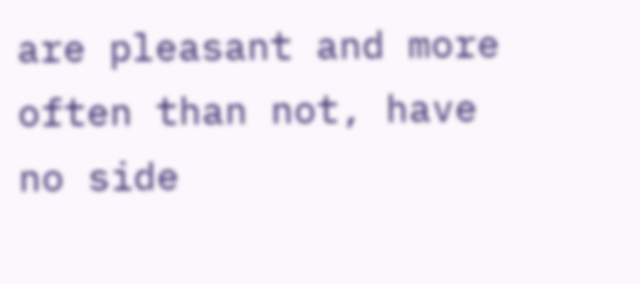are pleasant and more often than not, have no side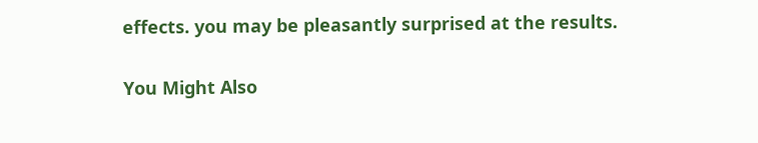effects. you may be pleasantly surprised at the results.

You Might Also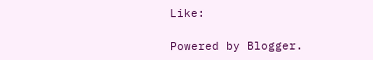Like:

Powered by Blogger.